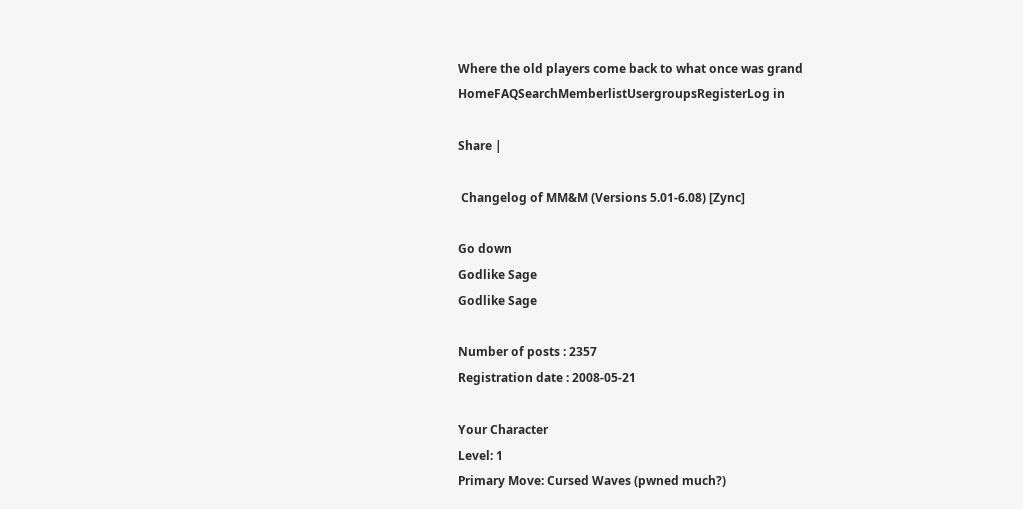Where the old players come back to what once was grand
HomeFAQSearchMemberlistUsergroupsRegisterLog in

Share |

 Changelog of MM&M (Versions 5.01-6.08) [Zync]

Go down
Godlike Sage
Godlike Sage

Number of posts : 2357
Registration date : 2008-05-21

Your Character
Level: 1
Primary Move: Cursed Waves (pwned much?)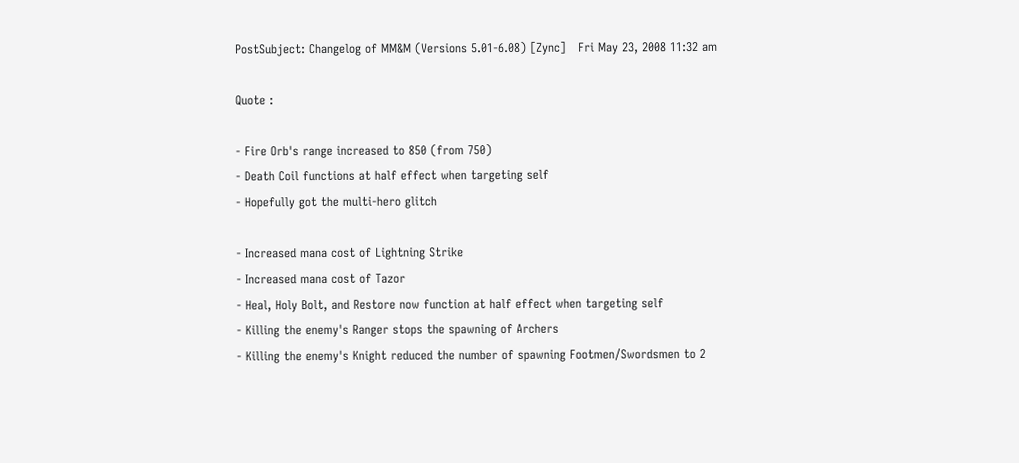PostSubject: Changelog of MM&M (Versions 5.01-6.08) [Zync]   Fri May 23, 2008 11:32 am

Quote :

- Fire Orb's range increased to 850 (from 750)
- Death Coil functions at half effect when targeting self
- Hopefully got the multi-hero glitch

- Increased mana cost of Lightning Strike
- Increased mana cost of Tazor
- Heal, Holy Bolt, and Restore now function at half effect when targeting self
- Killing the enemy's Ranger stops the spawning of Archers
- Killing the enemy's Knight reduced the number of spawning Footmen/Swordsmen to 2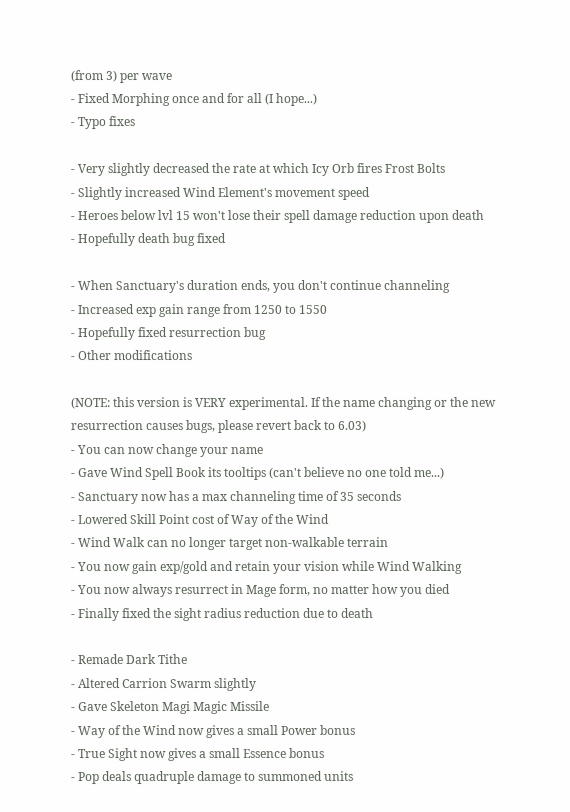(from 3) per wave
- Fixed Morphing once and for all (I hope...)
- Typo fixes

- Very slightly decreased the rate at which Icy Orb fires Frost Bolts
- Slightly increased Wind Element's movement speed
- Heroes below lvl 15 won't lose their spell damage reduction upon death
- Hopefully death bug fixed

- When Sanctuary's duration ends, you don't continue channeling
- Increased exp gain range from 1250 to 1550
- Hopefully fixed resurrection bug
- Other modifications

(NOTE: this version is VERY experimental. If the name changing or the new resurrection causes bugs, please revert back to 6.03)
- You can now change your name
- Gave Wind Spell Book its tooltips (can't believe no one told me...)
- Sanctuary now has a max channeling time of 35 seconds
- Lowered Skill Point cost of Way of the Wind
- Wind Walk can no longer target non-walkable terrain
- You now gain exp/gold and retain your vision while Wind Walking
- You now always resurrect in Mage form, no matter how you died
- Finally fixed the sight radius reduction due to death

- Remade Dark Tithe
- Altered Carrion Swarm slightly
- Gave Skeleton Magi Magic Missile
- Way of the Wind now gives a small Power bonus
- True Sight now gives a small Essence bonus
- Pop deals quadruple damage to summoned units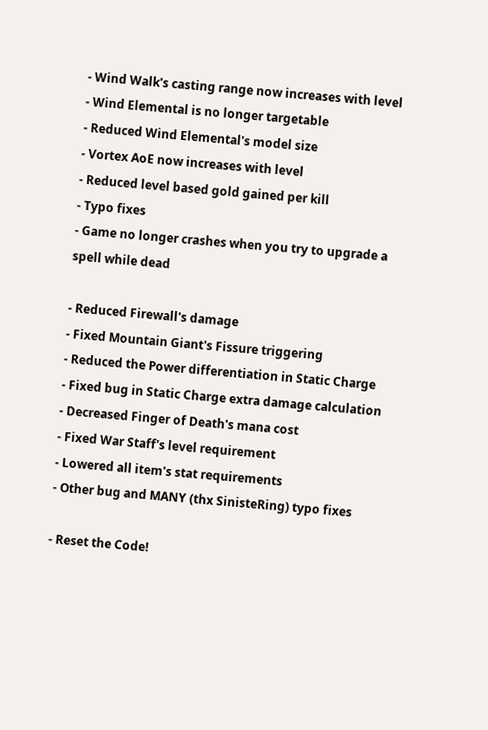- Wind Walk's casting range now increases with level
- Wind Elemental is no longer targetable
- Reduced Wind Elemental's model size
- Vortex AoE now increases with level
- Reduced level based gold gained per kill
- Typo fixes
- Game no longer crashes when you try to upgrade a spell while dead

- Reduced Firewall's damage
- Fixed Mountain Giant's Fissure triggering
- Reduced the Power differentiation in Static Charge
- Fixed bug in Static Charge extra damage calculation
- Decreased Finger of Death's mana cost
- Fixed War Staff's level requirement
- Lowered all item's stat requirements
- Other bug and MANY (thx SinisteRing) typo fixes

- Reset the Code!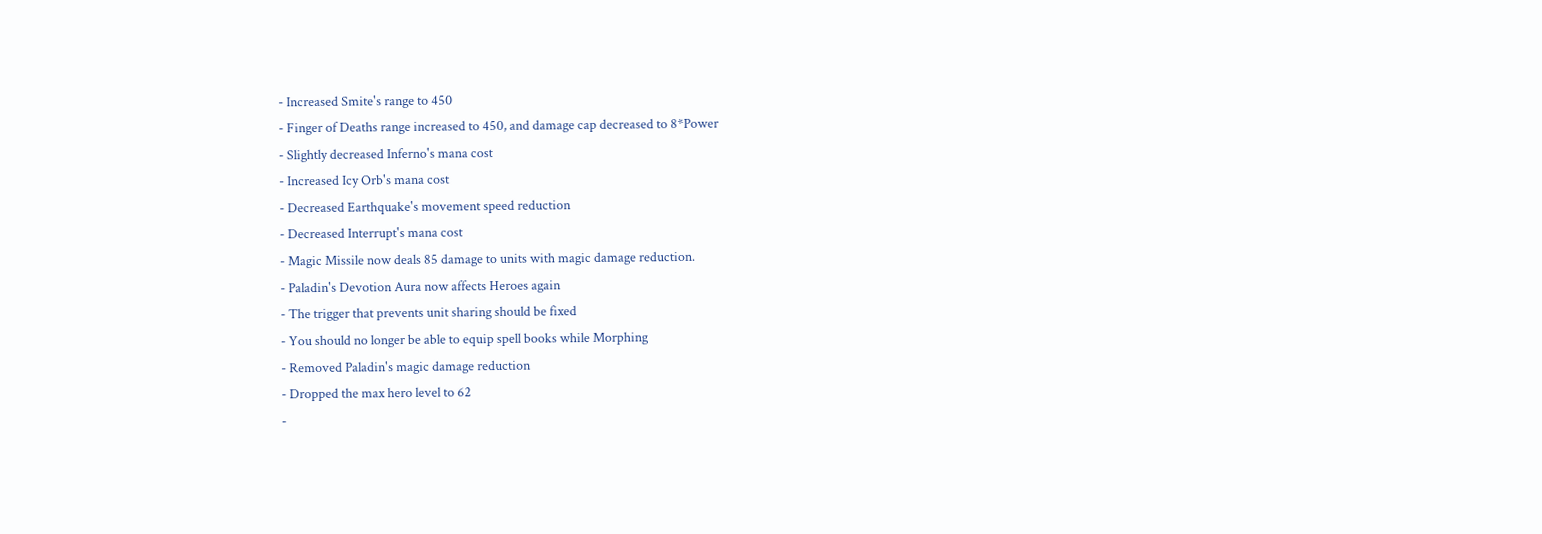- Increased Smite's range to 450
- Finger of Deaths range increased to 450, and damage cap decreased to 8*Power
- Slightly decreased Inferno's mana cost
- Increased Icy Orb's mana cost
- Decreased Earthquake's movement speed reduction
- Decreased Interrupt's mana cost
- Magic Missile now deals 85 damage to units with magic damage reduction.
- Paladin's Devotion Aura now affects Heroes again
- The trigger that prevents unit sharing should be fixed
- You should no longer be able to equip spell books while Morphing
- Removed Paladin's magic damage reduction
- Dropped the max hero level to 62
-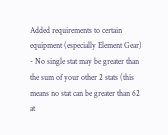Added requirements to certain equipment (especially Element Gear)
- No single stat may be greater than the sum of your other 2 stats (this means no stat can be greater than 62 at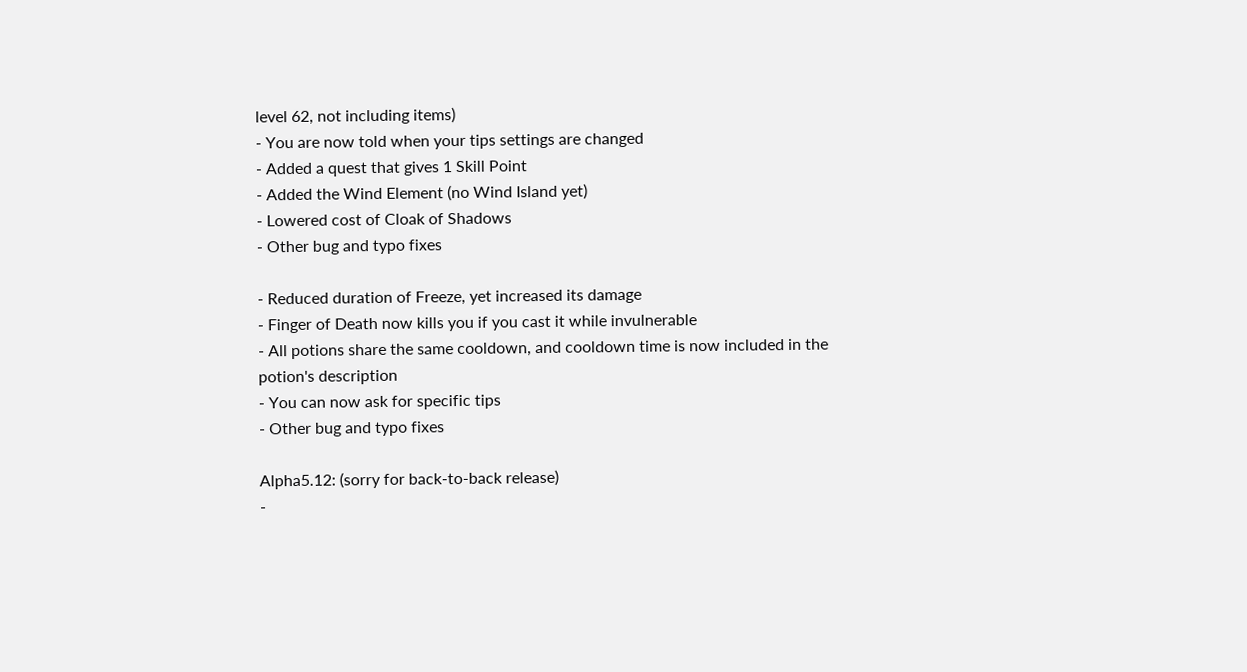level 62, not including items)
- You are now told when your tips settings are changed
- Added a quest that gives 1 Skill Point
- Added the Wind Element (no Wind Island yet)
- Lowered cost of Cloak of Shadows
- Other bug and typo fixes

- Reduced duration of Freeze, yet increased its damage
- Finger of Death now kills you if you cast it while invulnerable
- All potions share the same cooldown, and cooldown time is now included in the potion's description
- You can now ask for specific tips
- Other bug and typo fixes

Alpha5.12: (sorry for back-to-back release)
-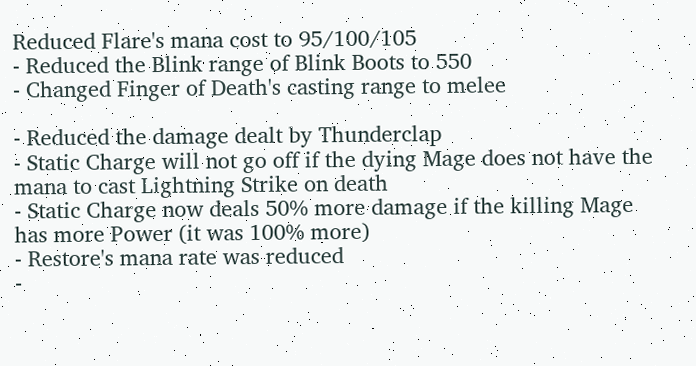Reduced Flare's mana cost to 95/100/105
- Reduced the Blink range of Blink Boots to 550
- Changed Finger of Death's casting range to melee

- Reduced the damage dealt by Thunderclap
- Static Charge will not go off if the dying Mage does not have the mana to cast Lightning Strike on death
- Static Charge now deals 50% more damage if the killing Mage has more Power (it was 100% more)
- Restore's mana rate was reduced
-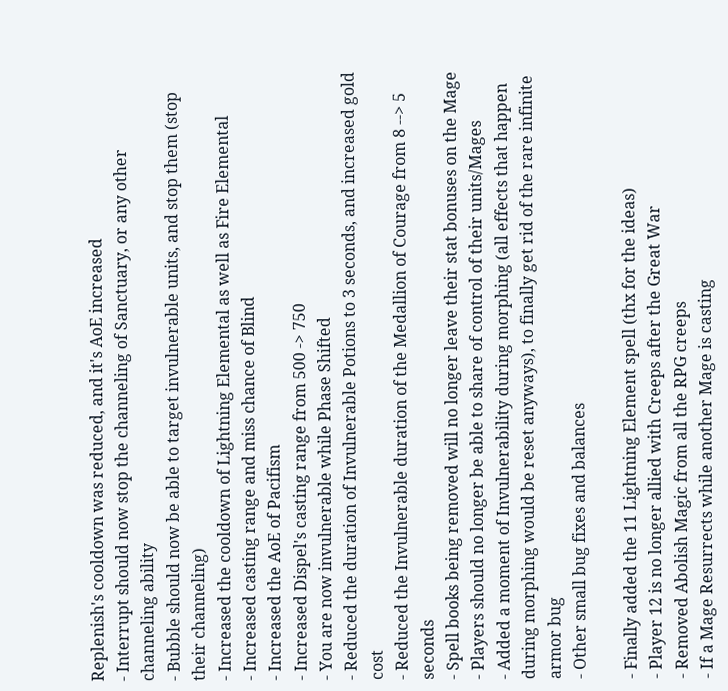Replenish's cooldown was reduced, and it's AoE increased
- Interrupt should now stop the channeling of Sanctuary, or any other channeling ability
- Bubble should now be able to target invulnerable units, and stop them (stop their channeling)
- Increased the cooldown of Lightning Elemental as well as Fire Elemental
- Increased casting range and miss chance of Blind
- Increased the AoE of Pacifism
- Increased Dispel's casting range from 500 -> 750
- You are now invulnerable while Phase Shifted
- Reduced the duration of Invulnerable Potions to 3 seconds, and increased gold cost
- Reduced the Invulnerable duration of the Medallion of Courage from 8 --> 5 seconds
- Spell books being removed will no longer leave their stat bonuses on the Mage
- Players should no longer be able to share of control of their units/Mages
- Added a moment of Invulnerability during morphing (all effects that happen during morphing would be reset anyways), to finally get rid of the rare infinite armor bug
- Other small bug fixes and balances

- Finally added the 11 Lightning Element spell (thx for the ideas)
- Player 12 is no longer allied with Creeps after the Great War
- Removed Abolish Magic from all the RPG creeps
- If a Mage Resurrects while another Mage is casting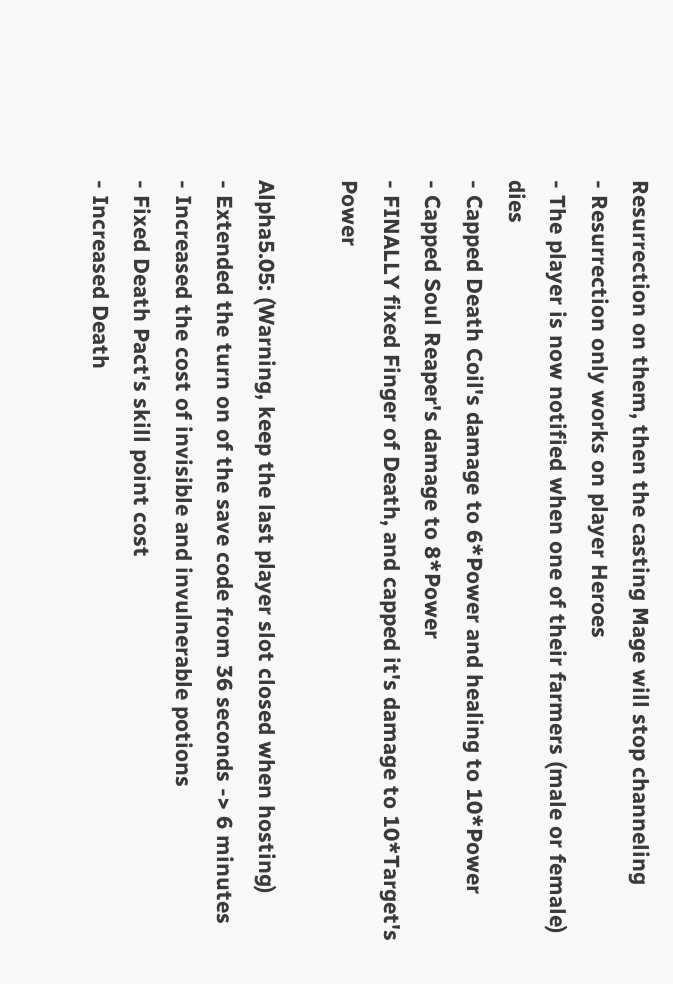Resurrection on them, then the casting Mage will stop channeling
- Resurrection only works on player Heroes
- The player is now notified when one of their farmers (male or female) dies
- Capped Death Coil's damage to 6*Power and healing to 10*Power
- Capped Soul Reaper's damage to 8*Power
- FINALLY fixed Finger of Death, and capped it's damage to 10*Target's Power

Alpha5.05: (Warning, keep the last player slot closed when hosting)
- Extended the turn on of the save code from 36 seconds -> 6 minutes
- Increased the cost of invisible and invulnerable potions
- Fixed Death Pact's skill point cost
- Increased Death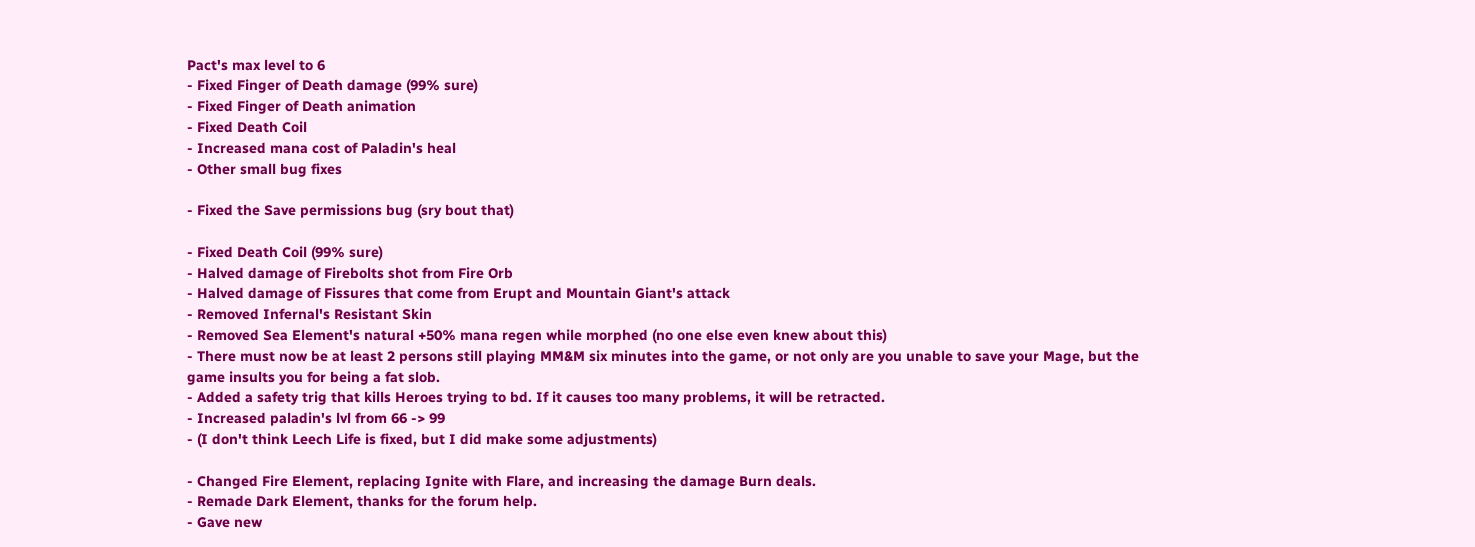Pact's max level to 6
- Fixed Finger of Death damage (99% sure)
- Fixed Finger of Death animation
- Fixed Death Coil
- Increased mana cost of Paladin's heal
- Other small bug fixes

- Fixed the Save permissions bug (sry bout that)

- Fixed Death Coil (99% sure)
- Halved damage of Firebolts shot from Fire Orb
- Halved damage of Fissures that come from Erupt and Mountain Giant's attack
- Removed Infernal's Resistant Skin
- Removed Sea Element's natural +50% mana regen while morphed (no one else even knew about this)
- There must now be at least 2 persons still playing MM&M six minutes into the game, or not only are you unable to save your Mage, but the game insults you for being a fat slob.
- Added a safety trig that kills Heroes trying to bd. If it causes too many problems, it will be retracted.
- Increased paladin's lvl from 66 -> 99
- (I don't think Leech Life is fixed, but I did make some adjustments)

- Changed Fire Element, replacing Ignite with Flare, and increasing the damage Burn deals.
- Remade Dark Element, thanks for the forum help.
- Gave new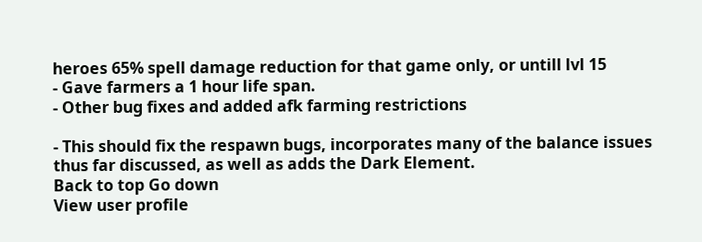heroes 65% spell damage reduction for that game only, or untill lvl 15
- Gave farmers a 1 hour life span.
- Other bug fixes and added afk farming restrictions

- This should fix the respawn bugs, incorporates many of the balance issues thus far discussed, as well as adds the Dark Element.
Back to top Go down
View user profile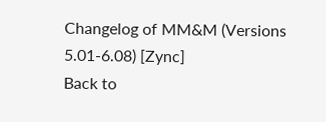Changelog of MM&M (Versions 5.01-6.08) [Zync]
Back to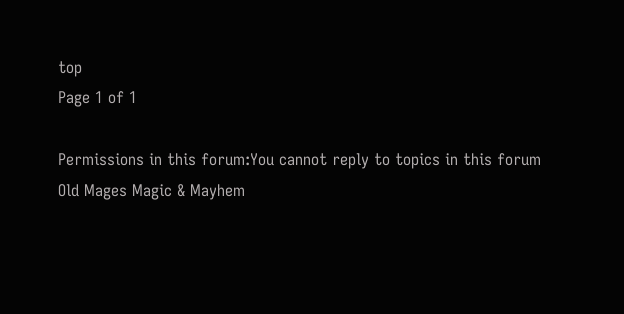top
Page 1 of 1

Permissions in this forum:You cannot reply to topics in this forum
Old Mages Magic & Mayhem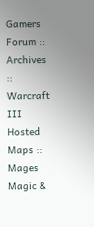Gamers Forum :: Archives :: Warcraft III Hosted Maps :: Mages Magic &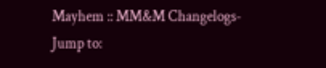Mayhem :: MM&M Changelogs-
Jump to: